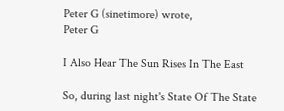Peter G (sinetimore) wrote,
Peter G

I Also Hear The Sun Rises In The East

So, during last night's State Of The State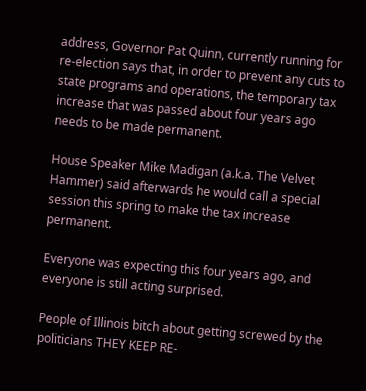address, Governor Pat Quinn, currently running for re-election says that, in order to prevent any cuts to state programs and operations, the temporary tax increase that was passed about four years ago needs to be made permanent.

House Speaker Mike Madigan (a.k.a. The Velvet Hammer) said afterwards he would call a special session this spring to make the tax increase permanent.

Everyone was expecting this four years ago, and everyone is still acting surprised.

People of Illinois bitch about getting screwed by the politicians THEY KEEP RE-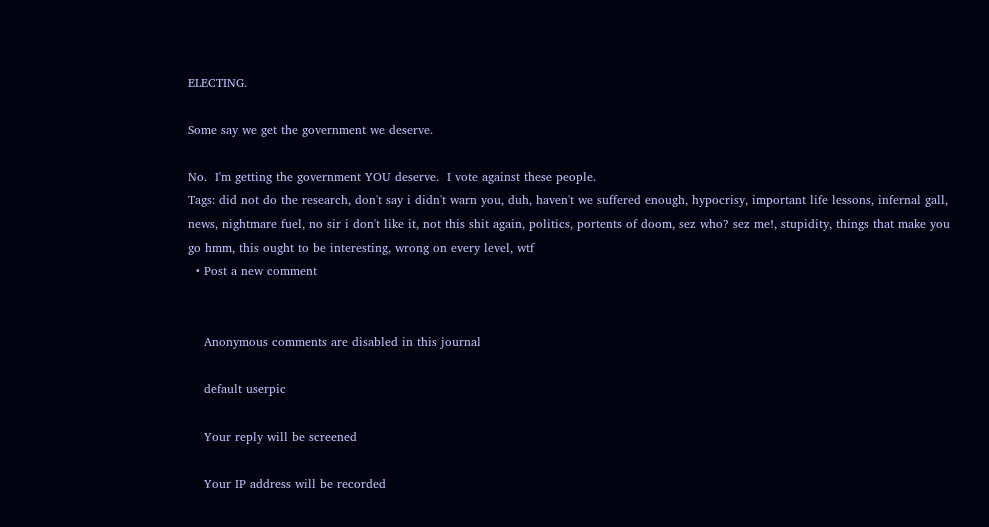ELECTING.

Some say we get the government we deserve.

No.  I'm getting the government YOU deserve.  I vote against these people.
Tags: did not do the research, don't say i didn't warn you, duh, haven't we suffered enough, hypocrisy, important life lessons, infernal gall, news, nightmare fuel, no sir i don't like it, not this shit again, politics, portents of doom, sez who? sez me!, stupidity, things that make you go hmm, this ought to be interesting, wrong on every level, wtf
  • Post a new comment


    Anonymous comments are disabled in this journal

    default userpic

    Your reply will be screened

    Your IP address will be recorded